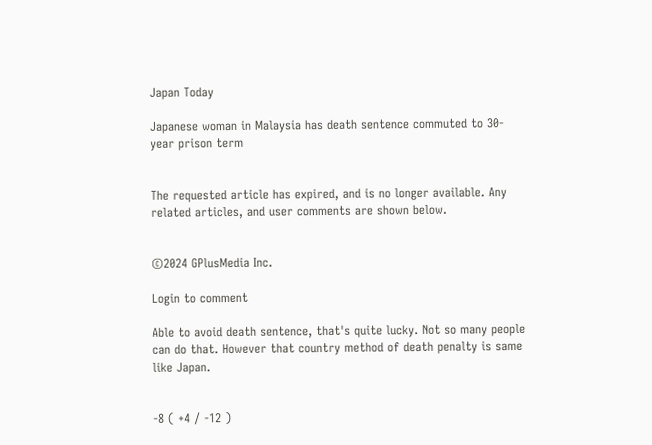Japan Today

Japanese woman in Malaysia has death sentence commuted to 30-year prison term


The requested article has expired, and is no longer available. Any related articles, and user comments are shown below.


©2024 GPlusMedia Inc.

Login to comment

Able to avoid death sentence, that's quite lucky. Not so many people can do that. However that country method of death penalty is same like Japan.


-8 ( +4 / -12 )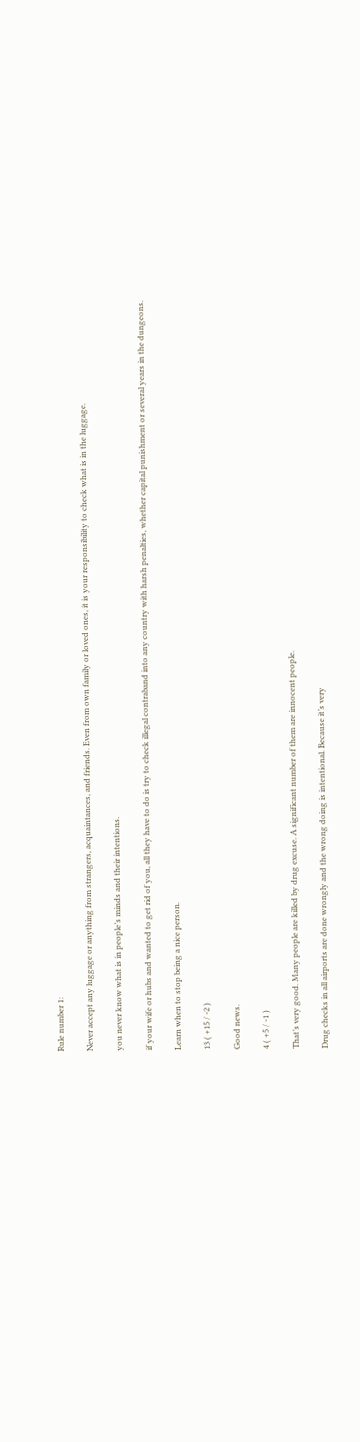Rule number 1:

Never accept any luggage or anything from strangers, acquaintances, and friends. Even from own family or loved ones, it is your responsibility to check what is in the luggage.

you never know what is in people’s minds and their intentions.

if your wife or hubs and wanted to get rid of you, all they have to do is try to check illegal contraband into any country with harsh penalties, whether capital punishment or several years in the dungeons.

Learn when to stop being a nice person.

13 ( +15 / -2 )

Good news.

4 ( +5 / -1 )

That’s very good. Many people are killed by drug excuse. A significant number of them are innocent people.

Drug checks in all airports are done wrongly and the wrong doing is intentional. Because it’s very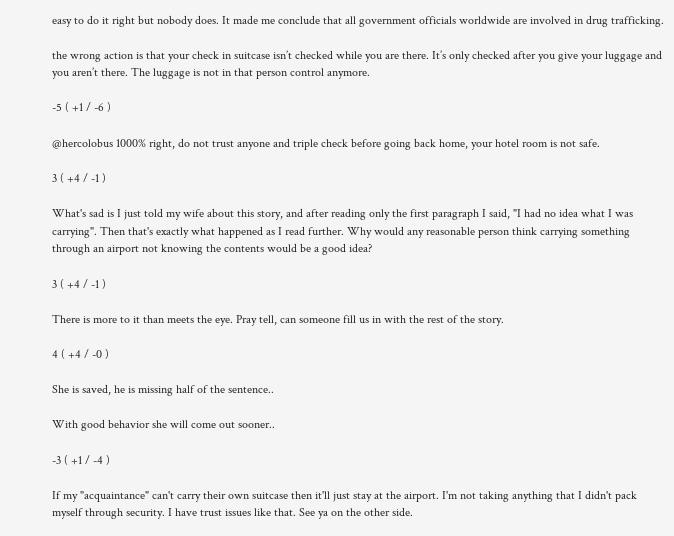easy to do it right but nobody does. It made me conclude that all government officials worldwide are involved in drug trafficking.

the wrong action is that your check in suitcase isn’t checked while you are there. It’s only checked after you give your luggage and you aren’t there. The luggage is not in that person control anymore.

-5 ( +1 / -6 )

@hercolobus 1000% right, do not trust anyone and triple check before going back home, your hotel room is not safe.

3 ( +4 / -1 )

What's sad is I just told my wife about this story, and after reading only the first paragraph I said, "I had no idea what I was carrying". Then that's exactly what happened as I read further. Why would any reasonable person think carrying something through an airport not knowing the contents would be a good idea?

3 ( +4 / -1 )

There is more to it than meets the eye. Pray tell, can someone fill us in with the rest of the story.

4 ( +4 / -0 )

She is saved, he is missing half of the sentence..

With good behavior she will come out sooner..

-3 ( +1 / -4 )

If my "acquaintance" can't carry their own suitcase then it'll just stay at the airport. I'm not taking anything that I didn't pack myself through security. I have trust issues like that. See ya on the other side.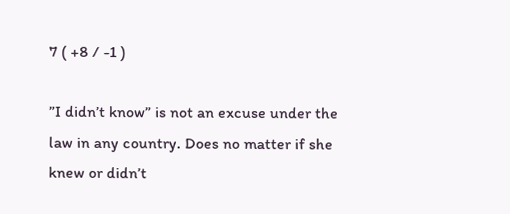7 ( +8 / -1 )

”I didn’t know” is not an excuse under the law in any country. Does no matter if she knew or didn’t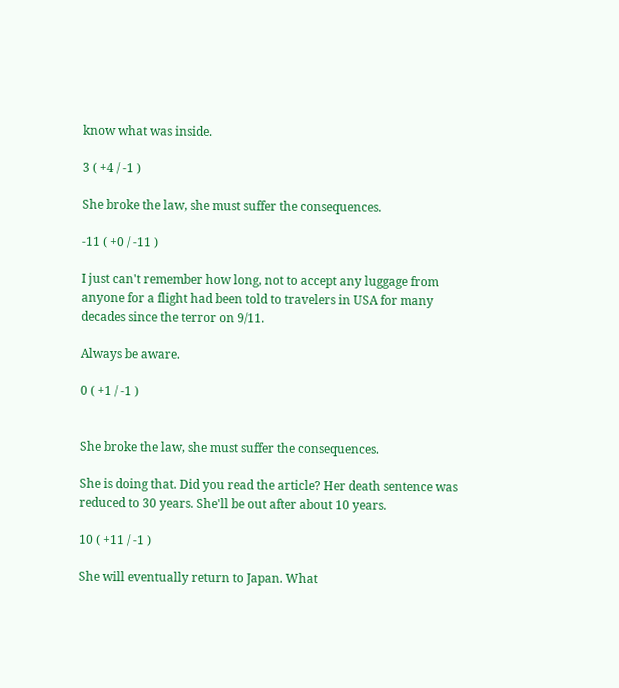know what was inside.

3 ( +4 / -1 )

She broke the law, she must suffer the consequences.

-11 ( +0 / -11 )

I just can't remember how long, not to accept any luggage from anyone for a flight had been told to travelers in USA for many decades since the terror on 9/11.

Always be aware.

0 ( +1 / -1 )


She broke the law, she must suffer the consequences.

She is doing that. Did you read the article? Her death sentence was reduced to 30 years. She'll be out after about 10 years.

10 ( +11 / -1 )

She will eventually return to Japan. What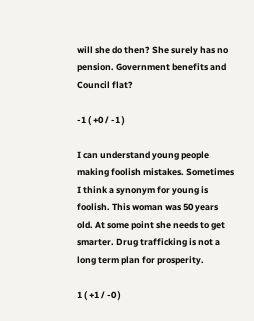will she do then? She surely has no pension. Government benefits and Council flat?

-1 ( +0 / -1 )

I can understand young people making foolish mistakes. Sometimes I think a synonym for young is foolish. This woman was 50 years old. At some point she needs to get smarter. Drug trafficking is not a long term plan for prosperity.

1 ( +1 / -0 )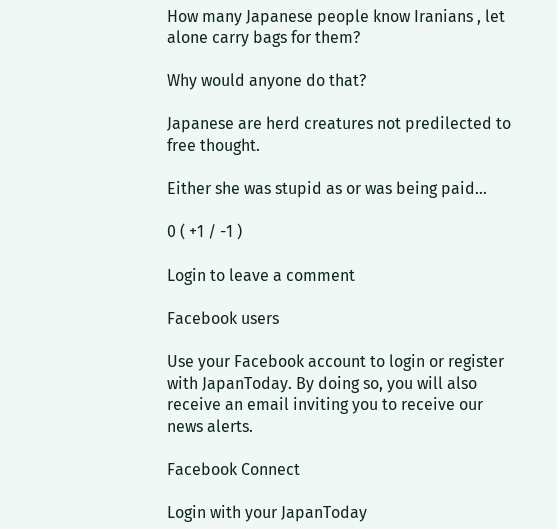How many Japanese people know Iranians , let alone carry bags for them?

Why would anyone do that?

Japanese are herd creatures not predilected to free thought.

Either she was stupid as or was being paid…

0 ( +1 / -1 )

Login to leave a comment

Facebook users

Use your Facebook account to login or register with JapanToday. By doing so, you will also receive an email inviting you to receive our news alerts.

Facebook Connect

Login with your JapanToday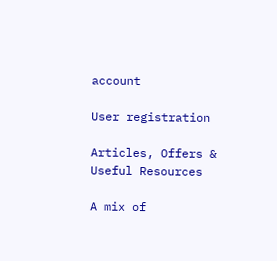account

User registration

Articles, Offers & Useful Resources

A mix of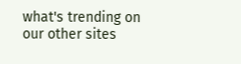what's trending on our other sites